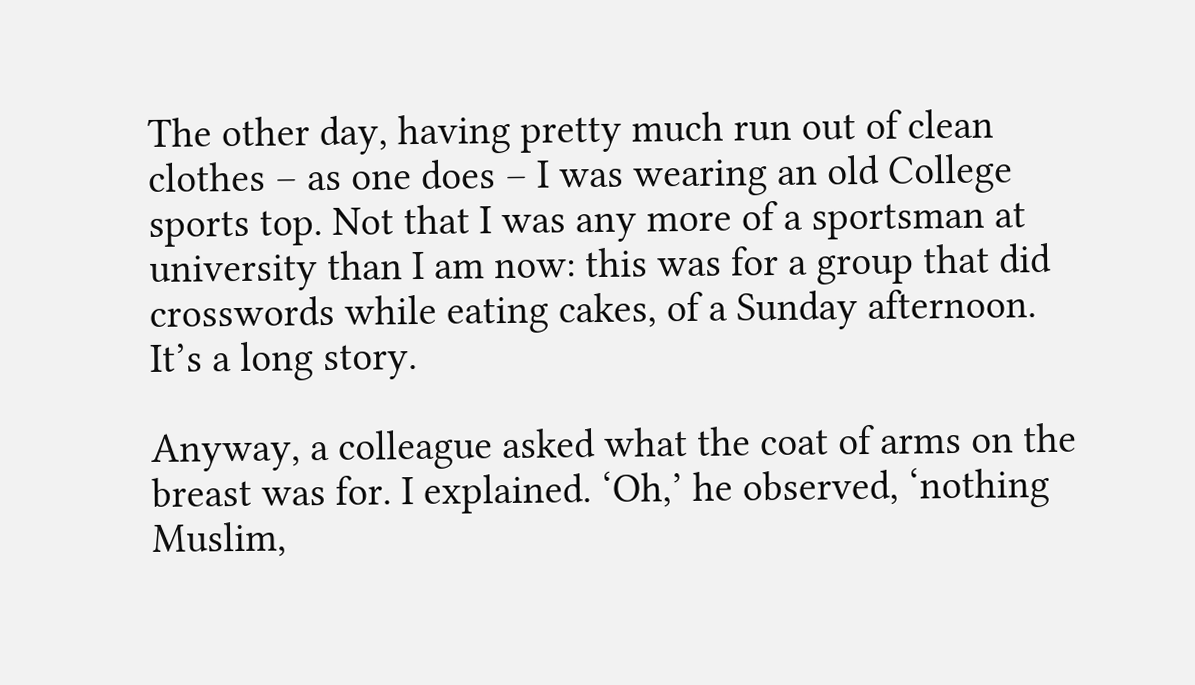The other day, having pretty much run out of clean clothes – as one does – I was wearing an old College sports top. Not that I was any more of a sportsman at university than I am now: this was for a group that did crosswords while eating cakes, of a Sunday afternoon. It’s a long story.

Anyway, a colleague asked what the coat of arms on the breast was for. I explained. ‘Oh,’ he observed, ‘nothing Muslim,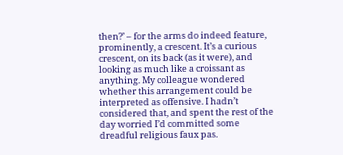then?’ – for the arms do indeed feature, prominently, a crescent. It’s a curious crescent, on its back (as it were), and looking as much like a croissant as anything. My colleague wondered whether this arrangement could be interpreted as offensive. I hadn’t considered that, and spent the rest of the day worried I’d committed some dreadful religious faux pas.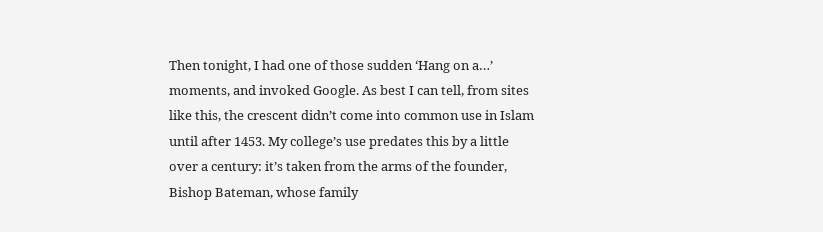Then tonight, I had one of those sudden ‘Hang on a…’ moments, and invoked Google. As best I can tell, from sites like this, the crescent didn’t come into common use in Islam until after 1453. My college’s use predates this by a little over a century: it’s taken from the arms of the founder, Bishop Bateman, whose family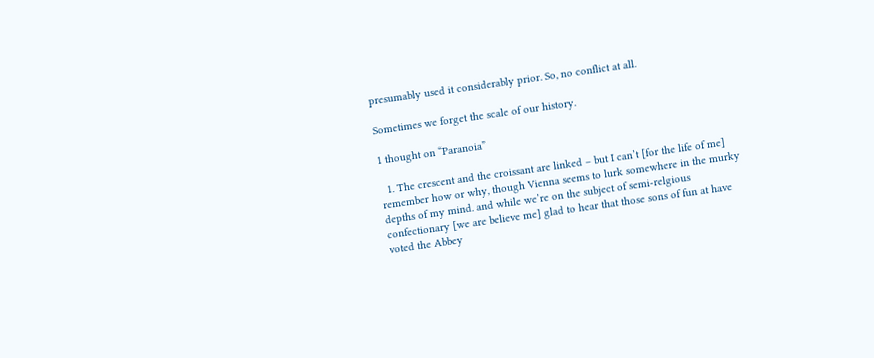presumably used it considerably prior. So, no conflict at all.

Sometimes we forget the scale of our history.

1 thought on “Paranoia”

  1. The crescent and the croissant are linked – but I can’t [for the life of me] remember how or why, though Vienna seems to lurk somewhere in the murky depths of my mind. and while we’re on the subject of semi-relgious confectionary [we are believe me] glad to hear that those sons of fun at have voted the Abbey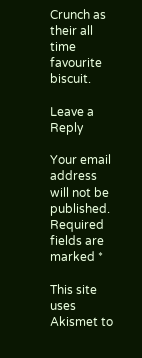Crunch as their all time favourite biscuit.

Leave a Reply

Your email address will not be published. Required fields are marked *

This site uses Akismet to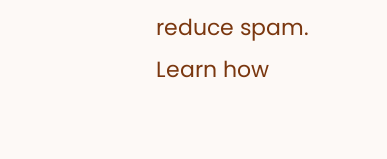reduce spam. Learn how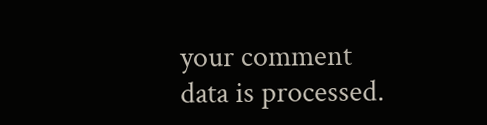your comment data is processed.